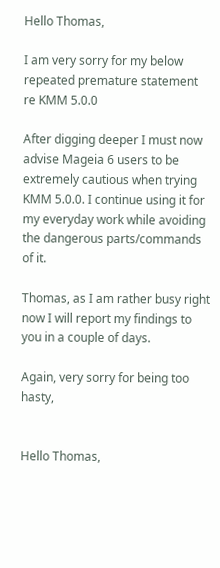Hello Thomas,

I am very sorry for my below repeated premature statement re KMM 5.0.0

After digging deeper I must now advise Mageia 6 users to be extremely cautious when trying KMM 5.0.0. I continue using it for my everyday work while avoiding the dangerous parts/commands of it.

Thomas, as I am rather busy right now I will report my findings to you in a couple of days.

Again, very sorry for being too hasty,


Hello Thomas,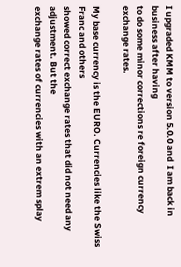I upgraded KMM to version 5.0.0 and  I am back in business after having
to do some minor corrections re foreign currency exchange rates.

My base currency is the EURO. Currencies like the Swiss Franc and others
showed correct exchange rates that did not need any adjustment. But the
exchange rates of currencies with an extrem splay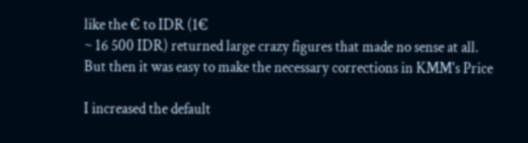like the € to IDR (1€
~ 16 500 IDR) returned large crazy figures that made no sense at all.
But then it was easy to make the necessary corrections in KMM's Price

I increased the default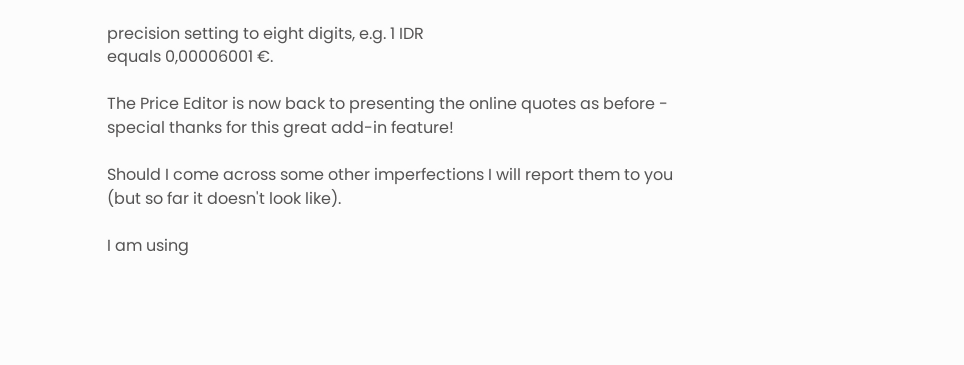precision setting to eight digits, e.g. 1 IDR
equals 0,00006001 €.

The Price Editor is now back to presenting the online quotes as before -
special thanks for this great add-in feature!

Should I come across some other imperfections I will report them to you
(but so far it doesn't look like).

I am using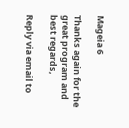Mageia 6

Thanks again for the great program and best regards,

Reply via email to